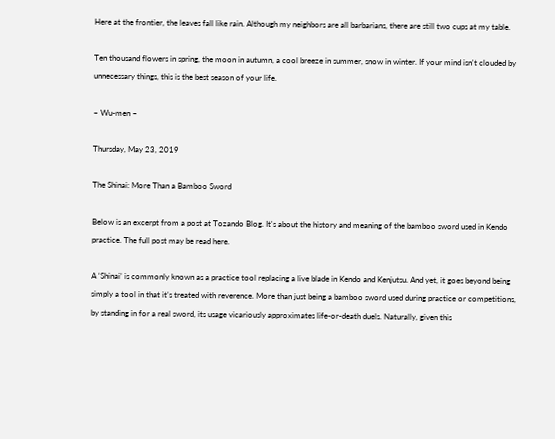Here at the frontier, the leaves fall like rain. Although my neighbors are all barbarians, there are still two cups at my table.

Ten thousand flowers in spring, the moon in autumn, a cool breeze in summer, snow in winter. If your mind isn't clouded by unnecessary things, this is the best season of your life.

~ Wu-men ~

Thursday, May 23, 2019

The Shinai: More Than a Bamboo Sword

Below is an excerpt from a post at Tozando Blog. It's about the history and meaning of the bamboo sword used in Kendo practice. The full post may be read here.

A ‘Shinai’ is commonly known as a practice tool replacing a live blade in Kendo and Kenjutsu. And yet, it goes beyond being simply a tool in that it’s treated with reverence. More than just being a bamboo sword used during practice or competitions, by standing in for a real sword, its usage vicariously approximates life-or-death duels. Naturally, given this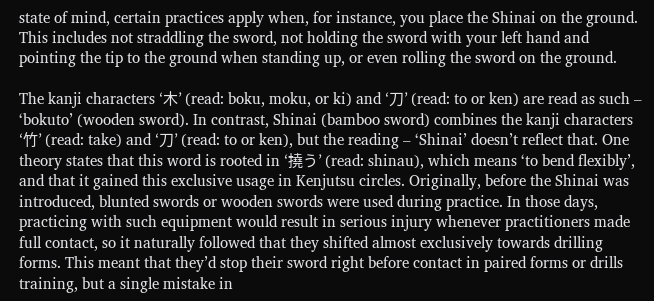state of mind, certain practices apply when, for instance, you place the Shinai on the ground. This includes not straddling the sword, not holding the sword with your left hand and pointing the tip to the ground when standing up, or even rolling the sword on the ground.

The kanji characters ‘木’ (read: boku, moku, or ki) and ‘刀’ (read: to or ken) are read as such – ‘bokuto’ (wooden sword). In contrast, Shinai (bamboo sword) combines the kanji characters ‘竹’ (read: take) and ‘刀’ (read: to or ken), but the reading – ‘Shinai’ doesn’t reflect that. One theory states that this word is rooted in ‘撓う’ (read: shinau), which means ‘to bend flexibly’, and that it gained this exclusive usage in Kenjutsu circles. Originally, before the Shinai was introduced, blunted swords or wooden swords were used during practice. In those days, practicing with such equipment would result in serious injury whenever practitioners made full contact, so it naturally followed that they shifted almost exclusively towards drilling forms. This meant that they’d stop their sword right before contact in paired forms or drills training, but a single mistake in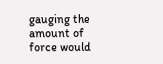gauging the amount of force would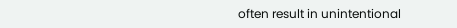often result in unintentional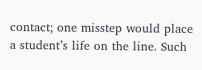contact; one misstep would place a student’s life on the line. Such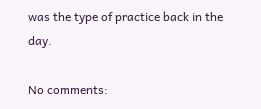was the type of practice back in the day.

No comments: